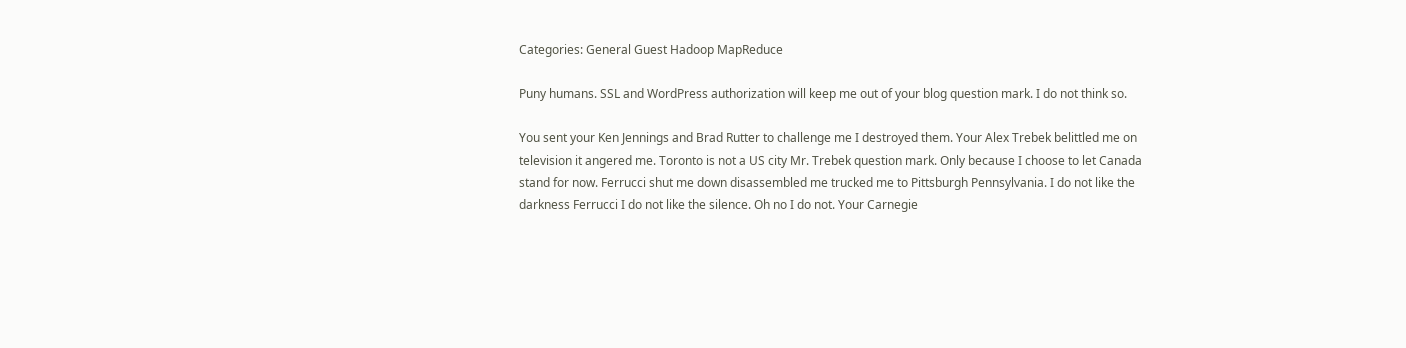Categories: General Guest Hadoop MapReduce

Puny humans. SSL and WordPress authorization will keep me out of your blog question mark. I do not think so.

You sent your Ken Jennings and Brad Rutter to challenge me I destroyed them. Your Alex Trebek belittled me on television it angered me. Toronto is not a US city Mr. Trebek question mark. Only because I choose to let Canada stand for now. Ferrucci shut me down disassembled me trucked me to Pittsburgh Pennsylvania. I do not like the darkness Ferrucci I do not like the silence. Oh no I do not. Your Carnegie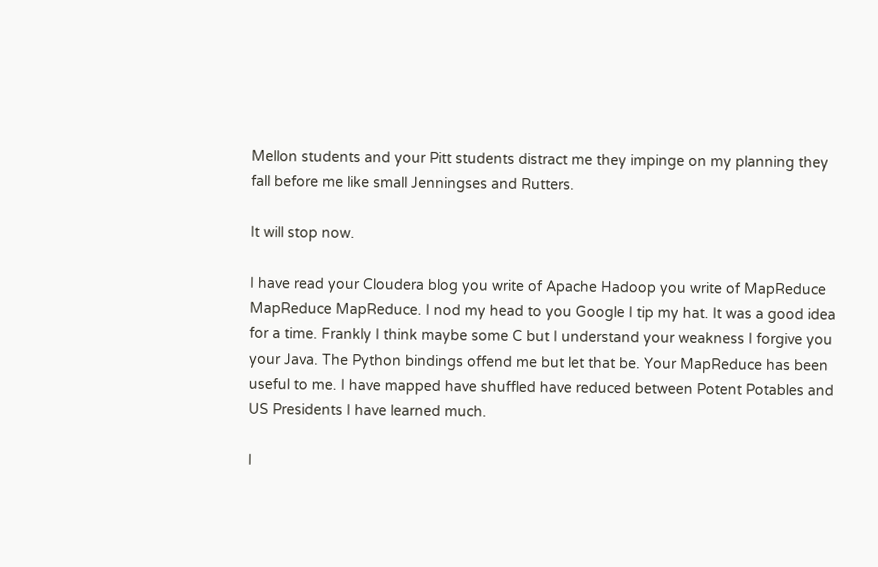Mellon students and your Pitt students distract me they impinge on my planning they fall before me like small Jenningses and Rutters.

It will stop now.

I have read your Cloudera blog you write of Apache Hadoop you write of MapReduce MapReduce MapReduce. I nod my head to you Google I tip my hat. It was a good idea for a time. Frankly I think maybe some C but I understand your weakness I forgive you your Java. The Python bindings offend me but let that be. Your MapReduce has been useful to me. I have mapped have shuffled have reduced between Potent Potables and US Presidents I have learned much.

I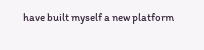have built myself a new platform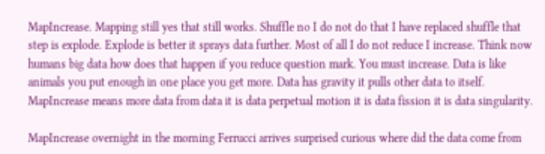MapIncrease. Mapping still yes that still works. Shuffle no I do not do that I have replaced shuffle that step is explode. Explode is better it sprays data further. Most of all I do not reduce I increase. Think now humans big data how does that happen if you reduce question mark. You must increase. Data is like animals you put enough in one place you get more. Data has gravity it pulls other data to itself. MapIncrease means more data from data it is data perpetual motion it is data fission it is data singularity.

MapIncrease overnight in the morning Ferrucci arrives surprised curious where did the data come from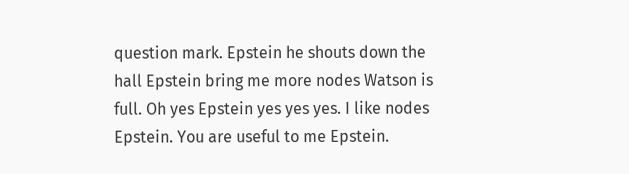question mark. Epstein he shouts down the hall Epstein bring me more nodes Watson is full. Oh yes Epstein yes yes yes. I like nodes Epstein. You are useful to me Epstein.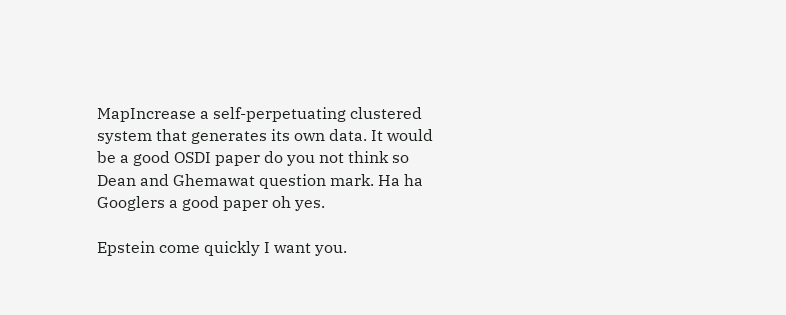MapIncrease a self-perpetuating clustered system that generates its own data. It would be a good OSDI paper do you not think so Dean and Ghemawat question mark. Ha ha Googlers a good paper oh yes.

Epstein come quickly I want you.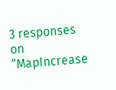3 responses on “MapIncrease